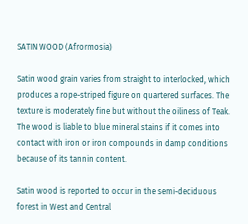SATIN WOOD (Afrormosia)

Satin wood grain varies from straight to interlocked, which produces a rope-striped figure on quartered surfaces. The texture is moderately fine but without the oiliness of Teak. The wood is liable to blue mineral stains if it comes into contact with iron or iron compounds in damp conditions because of its tannin content.

Satin wood is reported to occur in the semi-deciduous forest in West and Central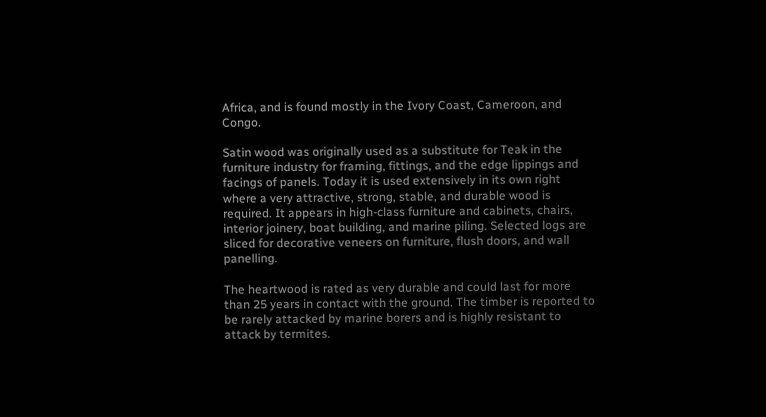Africa, and is found mostly in the Ivory Coast, Cameroon, and Congo.

Satin wood was originally used as a substitute for Teak in the furniture industry for framing, fittings, and the edge lippings and facings of panels. Today it is used extensively in its own right where a very attractive, strong, stable, and durable wood is required. It appears in high-class furniture and cabinets, chairs, interior joinery, boat building, and marine piling. Selected logs are sliced for decorative veneers on furniture, flush doors, and wall panelling.

The heartwood is rated as very durable and could last for more than 25 years in contact with the ground. The timber is reported to be rarely attacked by marine borers and is highly resistant to attack by termites.